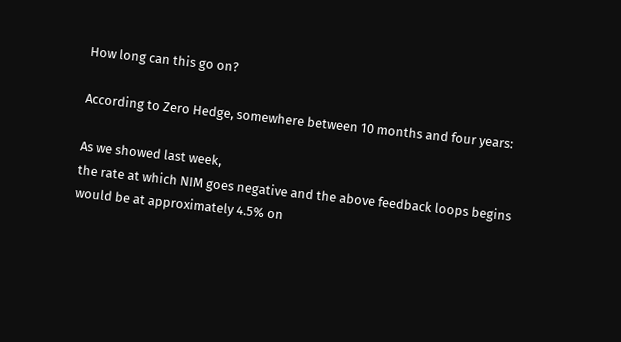How long can this go on?

According to Zero Hedge, somewhere between 10 months and four years:

As we showed last week,
the rate at which NIM goes negative and the above feedback loops begins
would be at approximately 4.5% on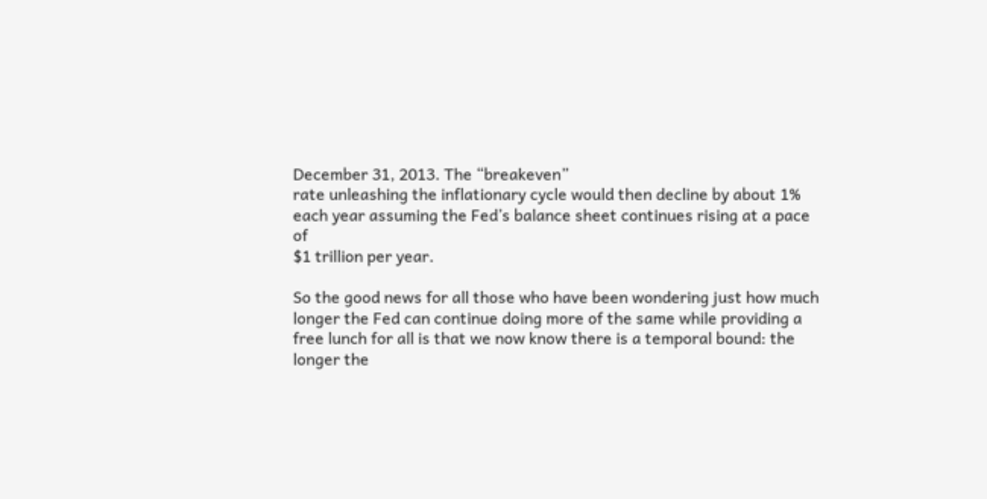December 31, 2013. The “breakeven”
rate unleashing the inflationary cycle would then decline by about 1%
each year assuming the Fed’s balance sheet continues rising at a pace of
$1 trillion per year.

So the good news for all those who have been wondering just how much
longer the Fed can continue doing more of the same while providing a
free lunch for all is that we now know there is a temporal bound: the
longer the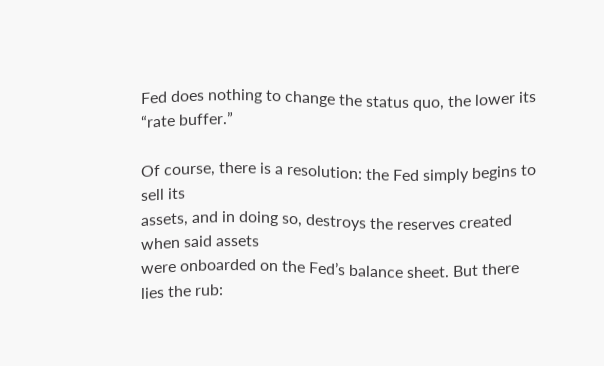Fed does nothing to change the status quo, the lower its
“rate buffer.”

Of course, there is a resolution: the Fed simply begins to sell its
assets, and in doing so, destroys the reserves created when said assets
were onboarded on the Fed’s balance sheet. But there lies the rub: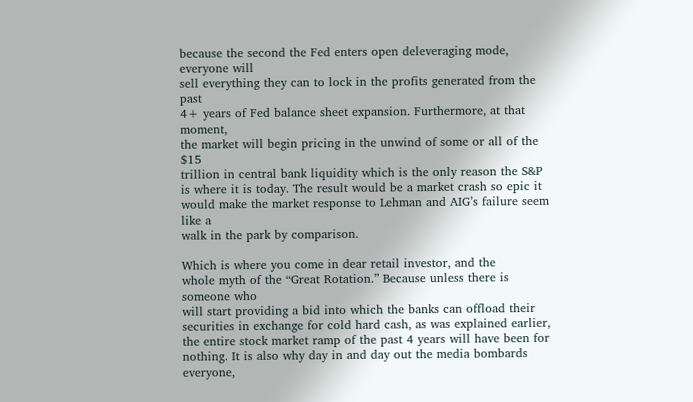because the second the Fed enters open deleveraging mode, everyone will
sell everything they can to lock in the profits generated from the past
4+ years of Fed balance sheet expansion. Furthermore, at that moment,
the market will begin pricing in the unwind of some or all of the $15
trillion in central bank liquidity which is the only reason the S&P
is where it is today. The result would be a market crash so epic it
would make the market response to Lehman and AIG’s failure seem like a
walk in the park by comparison.

Which is where you come in dear retail investor, and the
whole myth of the “Great Rotation.” Because unless there is someone who
will start providing a bid into which the banks can offload their
securities in exchange for cold hard cash, as was explained earlier,
the entire stock market ramp of the past 4 years will have been for
nothing. It is also why day in and day out the media bombards everyone,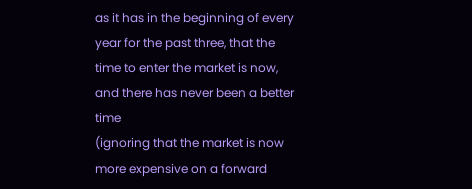as it has in the beginning of every year for the past three, that the
time to enter the market is now, and there has never been a better time
(ignoring that the market is now more expensive on a forward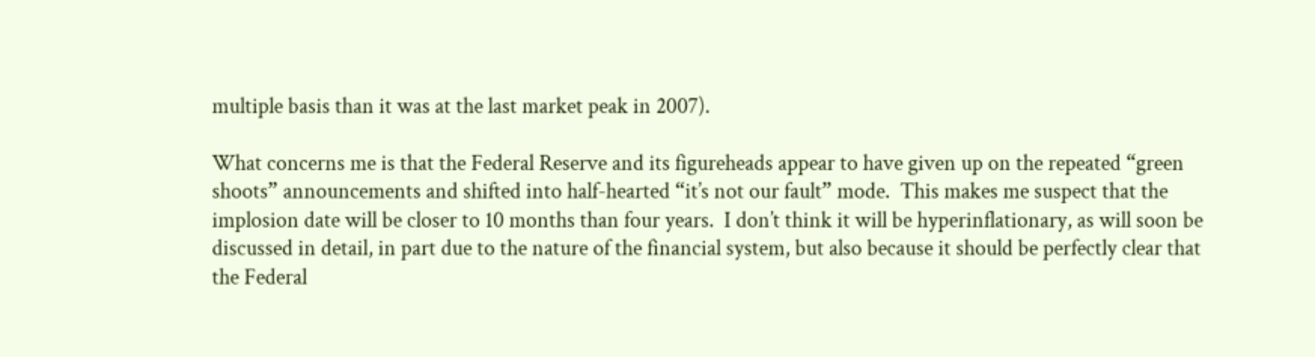multiple basis than it was at the last market peak in 2007).

What concerns me is that the Federal Reserve and its figureheads appear to have given up on the repeated “green shoots” announcements and shifted into half-hearted “it’s not our fault” mode.  This makes me suspect that the implosion date will be closer to 10 months than four years.  I don’t think it will be hyperinflationary, as will soon be discussed in detail, in part due to the nature of the financial system, but also because it should be perfectly clear that the Federal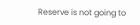Reserve is not going to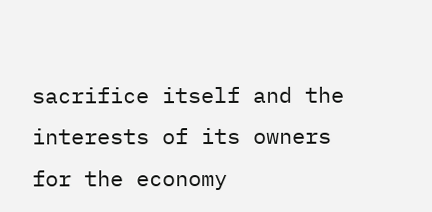sacrifice itself and the interests of its owners for the economy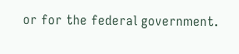or for the federal government.